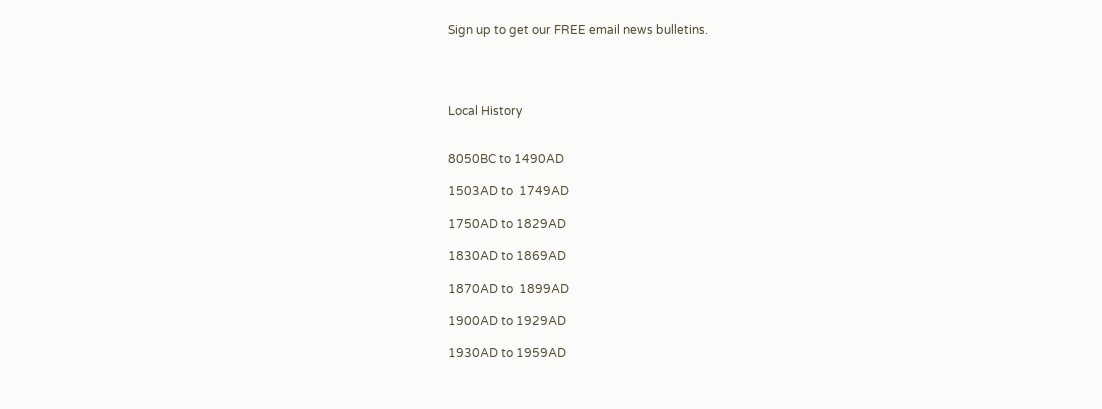Sign up to get our FREE email news bulletins.




Local History


8050BC to 1490AD

1503AD to  1749AD

1750AD to 1829AD

1830AD to 1869AD

1870AD to  1899AD

1900AD to 1929AD

1930AD to 1959AD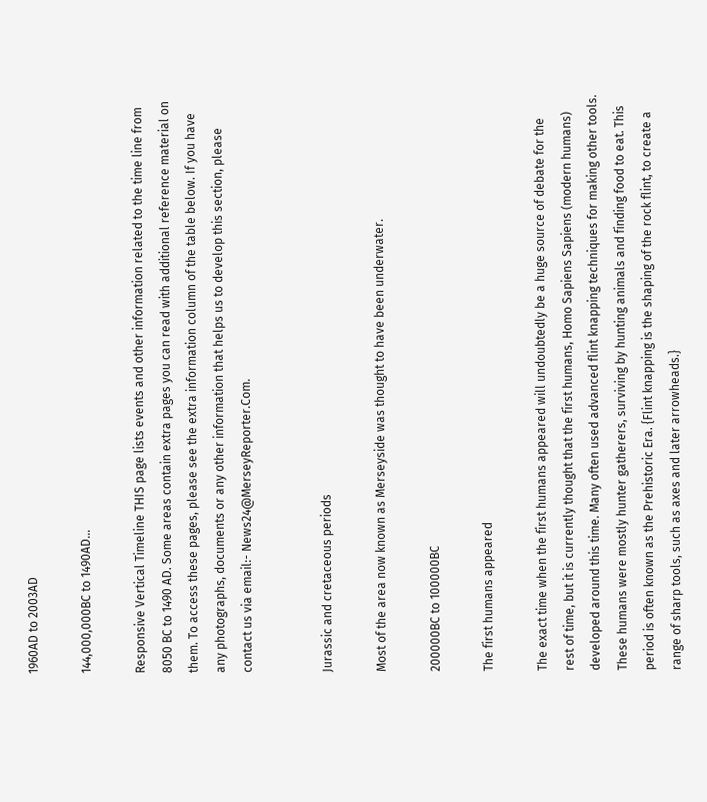1960AD to 2003AD

144,000,000BC to 1490AD...

Responsive Vertical Timeline THIS page lists events and other information related to the time line from 8050 BC to 1490 AD. Some areas contain extra pages you can read with additional reference material on them. To access these pages, please see the extra information column of the table below. If you have any photographs, documents or any other information that helps us to develop this section, please contact us via email:- News24@MerseyReporter.Com.


Jurassic and cretaceous periods

Most of the area now known as Merseyside was thought to have been underwater.

200000BC to 100000BC

The first humans appeared

The exact time when the first humans appeared will undoubtedly be a huge source of debate for the rest of time, but it is currently thought that the first humans, Homo Sapiens Sapiens (modern humans) developed around this time. Many often used advanced flint knapping techniques for making other tools. These humans were mostly hunter gatherers, surviving by hunting animals and finding food to eat. This period is often known as the Prehistoric Era. {Flint knapping is the shaping of the rock flint, to create a range of sharp tools, such as axes and later arrowheads.}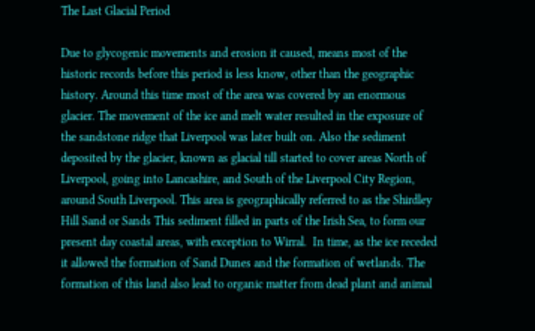The Last Glacial Period

Due to glycogenic movements and erosion it caused, means most of the historic records before this period is less know, other than the geographic history. Around this time most of the area was covered by an enormous glacier. The movement of the ice and melt water resulted in the exposure of the sandstone ridge that Liverpool was later built on. Also the sediment deposited by the glacier, known as glacial till started to cover areas North of Liverpool, going into Lancashire, and South of the Liverpool City Region, around South Liverpool. This area is geographically referred to as the Shirdley Hill Sand or Sands This sediment filled in parts of the Irish Sea, to form our present day coastal areas, with exception to Wirral.  In time, as the ice receded it allowed the formation of Sand Dunes and the formation of wetlands. The formation of this land also lead to organic matter from dead plant and animal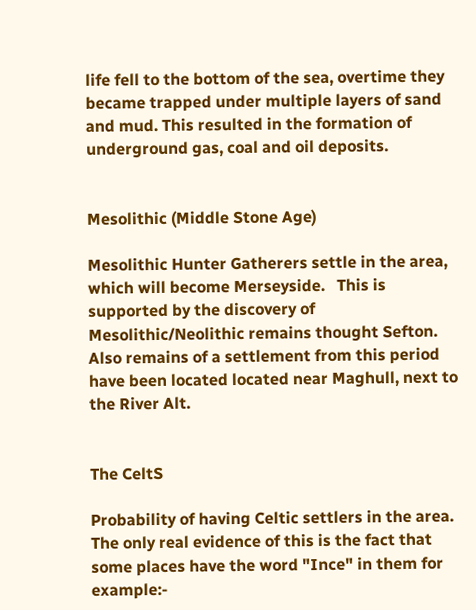life fell to the bottom of the sea, overtime they became trapped under multiple layers of sand and mud. This resulted in the formation of underground gas, coal and oil deposits.


Mesolithic (Middle Stone Age)

Mesolithic Hunter Gatherers settle in the area, which will become Merseyside.   This is supported by the discovery of Mesolithic/Neolithic remains thought Sefton. Also remains of a settlement from this period have been located located near Maghull, next to the River Alt.


The CeltS

Probability of having Celtic settlers in the area. The only real evidence of this is the fact that some places have the word "Ince" in them for example:-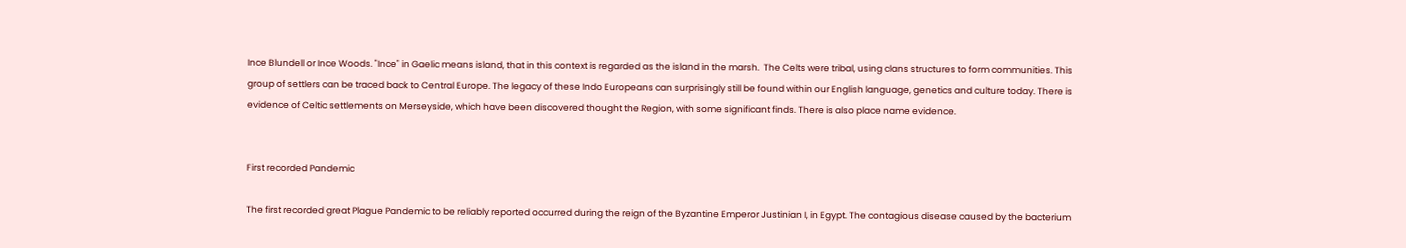Ince Blundell or Ince Woods. "Ince" in Gaelic means island, that in this context is regarded as the island in the marsh.  The Celts were tribal, using clans structures to form communities. This group of settlers can be traced back to Central Europe. The legacy of these Indo Europeans can surprisingly still be found within our English language, genetics and culture today. There is evidence of Celtic settlements on Merseyside, which have been discovered thought the Region, with some significant finds. There is also place name evidence.


First recorded Pandemic

The first recorded great Plague Pandemic to be reliably reported occurred during the reign of the Byzantine Emperor Justinian I, in Egypt. The contagious disease caused by the bacterium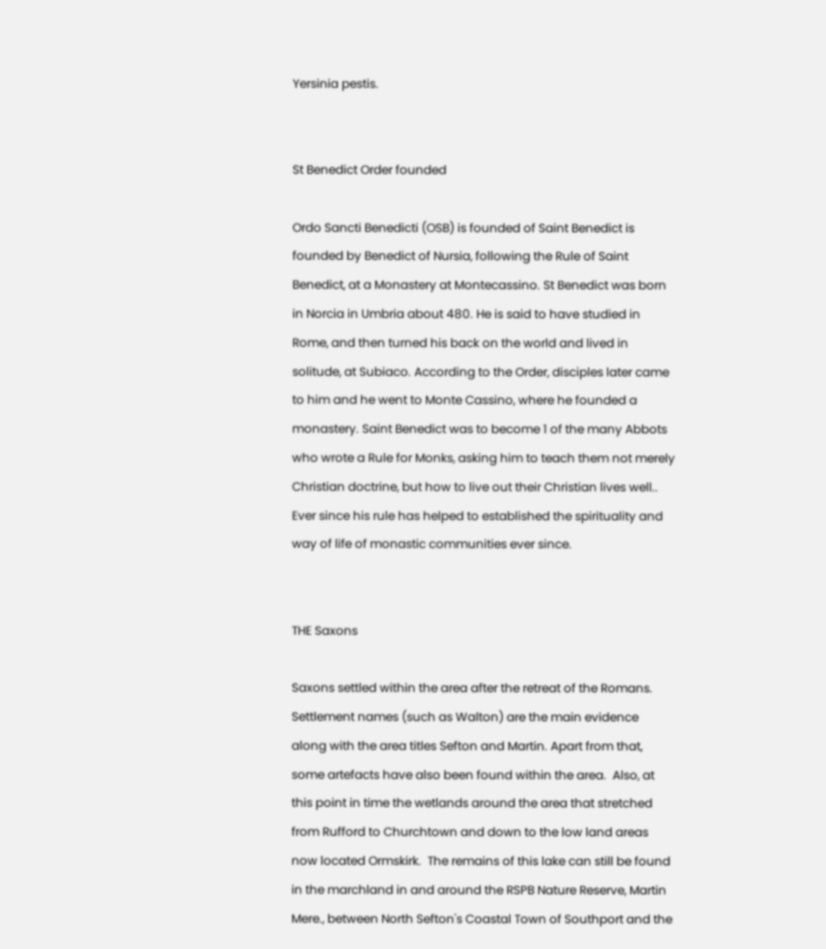Yersinia pestis.


St Benedict Order founded

Ordo Sancti Benedicti (OSB) is founded of Saint Benedict is founded by Benedict of Nursia, following the Rule of Saint Benedict, at a Monastery at Montecassino. St Benedict was born in Norcia in Umbria about 480. He is said to have studied in Rome, and then turned his back on the world and lived in solitude, at Subiaco. According to the Order, disciples later came to him and he went to Monte Cassino, where he founded a monastery. Saint Benedict was to become 1 of the many Abbots who wrote a Rule for Monks, asking him to teach them not merely Christian doctrine, but how to live out their Christian lives well.. Ever since his rule has helped to established the spirituality and way of life of monastic communities ever since.


THE Saxons

Saxons settled within the area after the retreat of the Romans. Settlement names (such as Walton) are the main evidence along with the area titles Sefton and Martin. Apart from that, some artefacts have also been found within the area.  Also, at this point in time the wetlands around the area that stretched from Rufford to Churchtown and down to the low land areas now located Ormskirk.  The remains of this lake can still be found in the marchland in and around the RSPB Nature Reserve, Martin Mere., between North Sefton's Coastal Town of Southport and the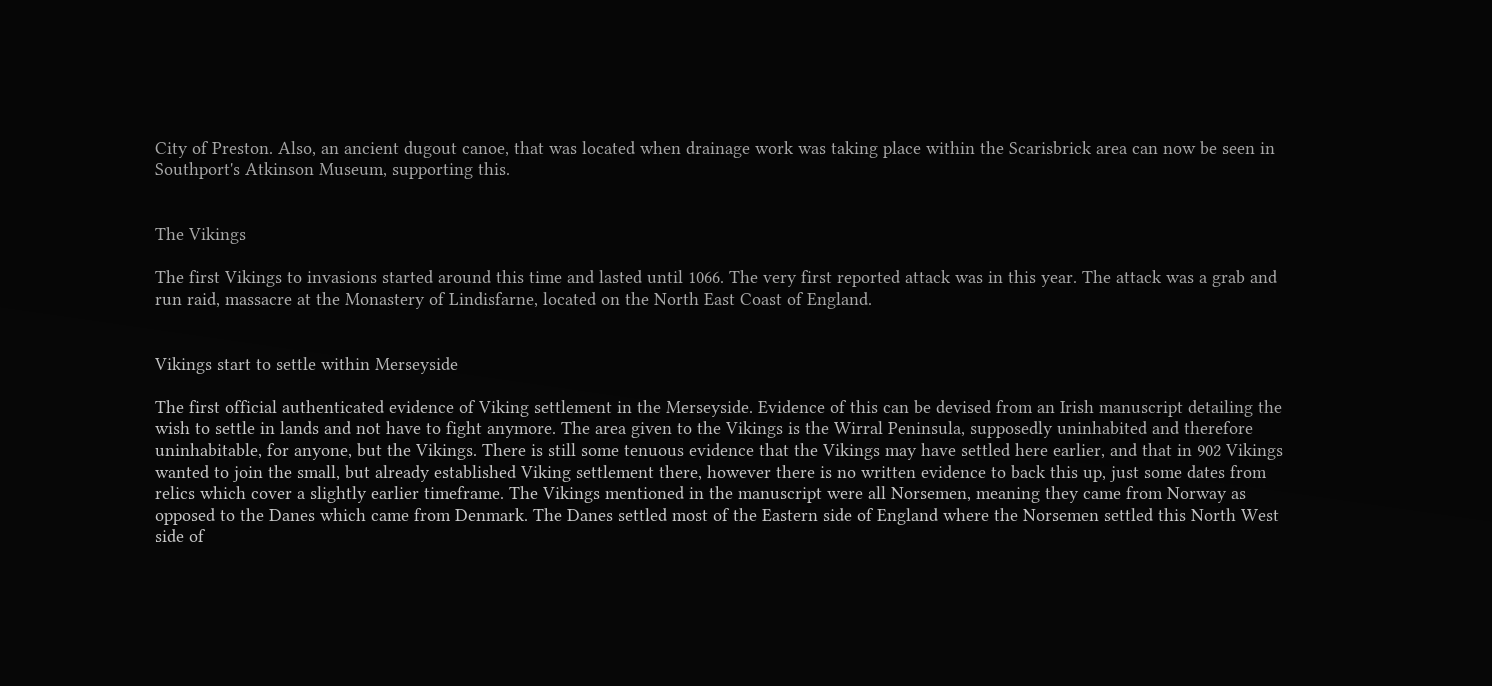City of Preston. Also, an ancient dugout canoe, that was located when drainage work was taking place within the Scarisbrick area can now be seen in Southport's Atkinson Museum, supporting this.


The Vikings

The first Vikings to invasions started around this time and lasted until 1066. The very first reported attack was in this year. The attack was a grab and run raid, massacre at the Monastery of Lindisfarne, located on the North East Coast of England.


Vikings start to settle within Merseyside

The first official authenticated evidence of Viking settlement in the Merseyside. Evidence of this can be devised from an Irish manuscript detailing the wish to settle in lands and not have to fight anymore. The area given to the Vikings is the Wirral Peninsula, supposedly uninhabited and therefore uninhabitable, for anyone, but the Vikings. There is still some tenuous evidence that the Vikings may have settled here earlier, and that in 902 Vikings wanted to join the small, but already established Viking settlement there, however there is no written evidence to back this up, just some dates from relics which cover a slightly earlier timeframe. The Vikings mentioned in the manuscript were all Norsemen, meaning they came from Norway as opposed to the Danes which came from Denmark. The Danes settled most of the Eastern side of England where the Norsemen settled this North West side of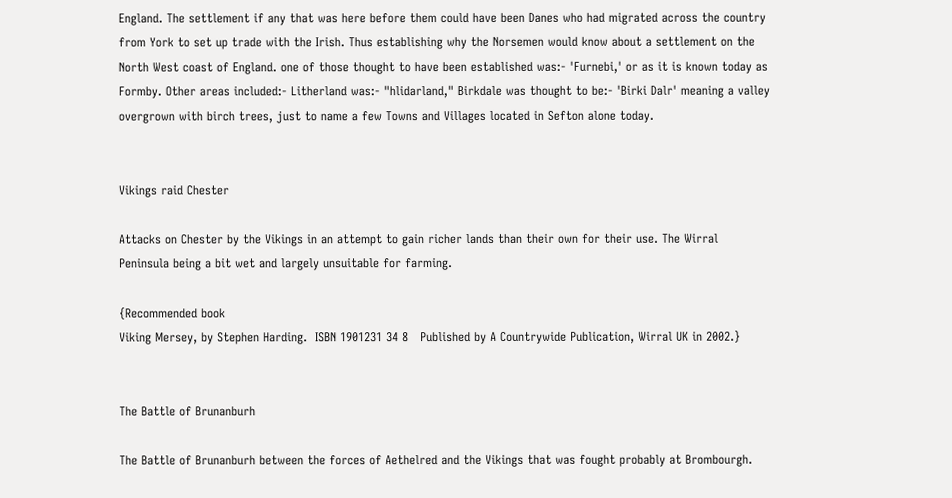England. The settlement if any that was here before them could have been Danes who had migrated across the country from York to set up trade with the Irish. Thus establishing why the Norsemen would know about a settlement on the North West coast of England. one of those thought to have been established was:- 'Furnebi,' or as it is known today as Formby. Other areas included:- Litherland was:- "hlidarland," Birkdale was thought to be:- 'Birki Dalr' meaning a valley overgrown with birch trees, just to name a few Towns and Villages located in Sefton alone today.


Vikings raid Chester

Attacks on Chester by the Vikings in an attempt to gain richer lands than their own for their use. The Wirral Peninsula being a bit wet and largely unsuitable for farming.

{Recommended book
Viking Mersey, by Stephen Harding.  ISBN 1901231 34 8   Published by A Countrywide Publication, Wirral UK in 2002.}


The Battle of Brunanburh

The Battle of Brunanburh between the forces of Aethelred and the Vikings that was fought probably at Brombourgh.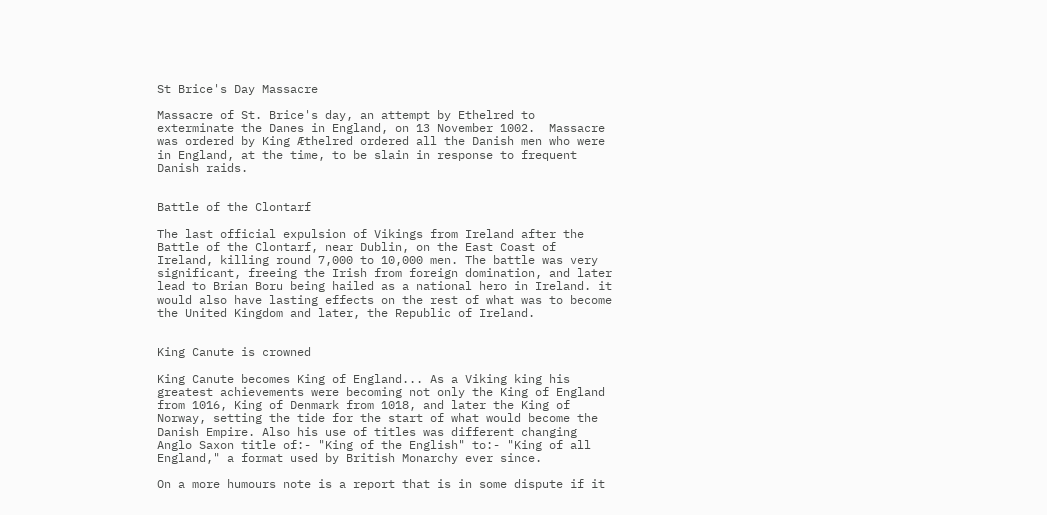St Brice's Day Massacre

Massacre of St. Brice's day, an attempt by Ethelred to exterminate the Danes in England, on 13 November 1002.  Massacre was ordered by King Æthelred ordered all the Danish men who were in England, at the time, to be slain in response to frequent Danish raids.


Battle of the Clontarf

The last official expulsion of Vikings from Ireland after the Battle of the Clontarf, near Dublin, on the East Coast of Ireland, killing round 7,000 to 10,000 men. The battle was very significant, freeing the Irish from foreign domination, and later lead to Brian Boru being hailed as a national hero in Ireland. it would also have lasting effects on the rest of what was to become the United Kingdom and later, the Republic of Ireland.


King Canute is crowned

King Canute becomes King of England... As a Viking king his greatest achievements were becoming not only the King of England from 1016, King of Denmark from 1018, and later the King of Norway, setting the tide for the start of what would become the Danish Empire. Also his use of titles was different changing Anglo Saxon title of:- "King of the English" to:- "King of all England," a format used by British Monarchy ever since.

On a more humours note is a report that is in some dispute if it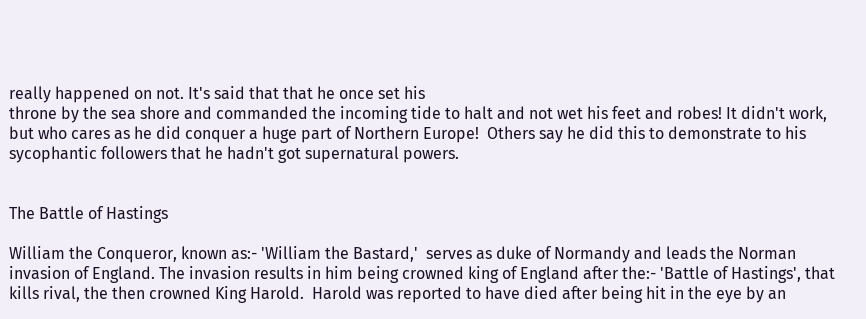really happened on not. It's said that that he once set his
throne by the sea shore and commanded the incoming tide to halt and not wet his feet and robes! It didn't work, but who cares as he did conquer a huge part of Northern Europe!  Others say he did this to demonstrate to his sycophantic followers that he hadn't got supernatural powers.


The Battle of Hastings

William the Conqueror, known as:- 'William the Bastard,'  serves as duke of Normandy and leads the Norman invasion of England. The invasion results in him being crowned king of England after the:- 'Battle of Hastings', that kills rival, the then crowned King Harold.  Harold was reported to have died after being hit in the eye by an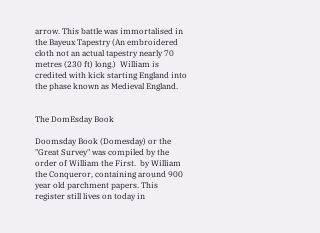arrow. This battle was immortalised in the Bayeux Tapestry (An embroidered cloth not an actual tapestry nearly 70 metres (230 ft) long.)  William is credited with kick starting England into the phase known as Medieval England.


The DomEsday Book

Doomsday Book (Domesday) or the "Great Survey" was compiled by the order of William the First.  by William the Conqueror, containing around 900 year old parchment papers. This register still lives on today in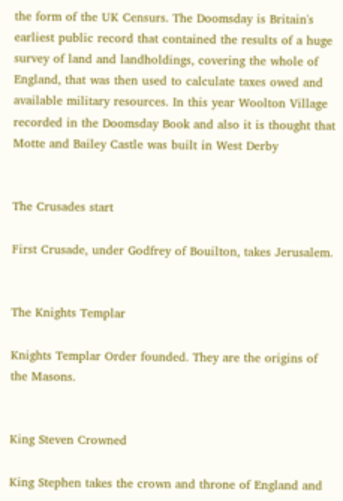the form of the UK Censurs. The Doomsday is Britain's earliest public record that contained the results of a huge survey of land and landholdings, covering the whole of England, that was then used to calculate taxes owed and available military resources. In this year Woolton Village recorded in the Doomsday Book and also it is thought that Motte and Bailey Castle was built in West Derby


The Crusades start

First Crusade, under Godfrey of Bouilton, takes Jerusalem.


The Knights Templar

Knights Templar Order founded. They are the origins of the Masons.


King Steven Crowned

King Stephen takes the crown and throne of England and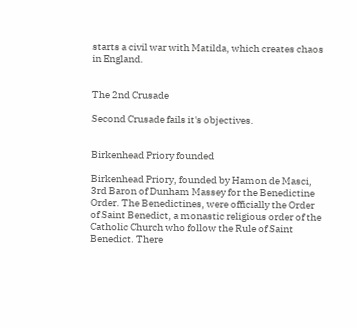starts a civil war with Matilda, which creates chaos in England.


The 2nd Crusade

Second Crusade fails it's objectives.


Birkenhead Priory founded

Birkenhead Priory, founded by Hamon de Masci, 3rd Baron of Dunham Massey for the Benedictine Order. The Benedictines, were officially the Order of Saint Benedict, a monastic religious order of the Catholic Church who follow the Rule of Saint Benedict. There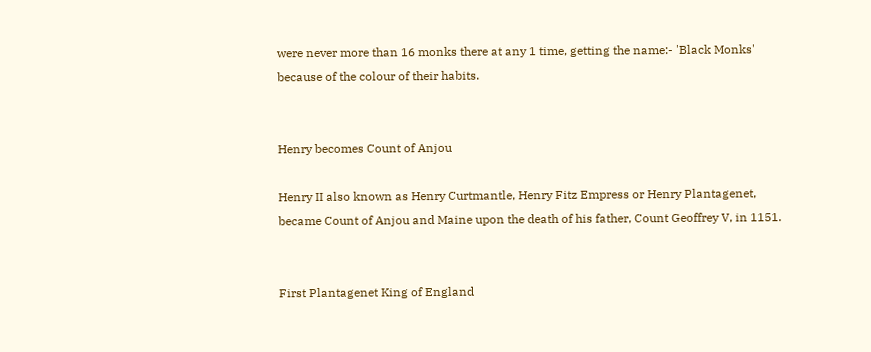were never more than 16 monks there at any 1 time, getting the name:- 'Black Monks' because of the colour of their habits.


Henry becomes Count of Anjou

Henry II also known as Henry Curtmantle, Henry Fitz Empress or Henry Plantagenet, became Count of Anjou and Maine upon the death of his father, Count Geoffrey V, in 1151.


First Plantagenet King of England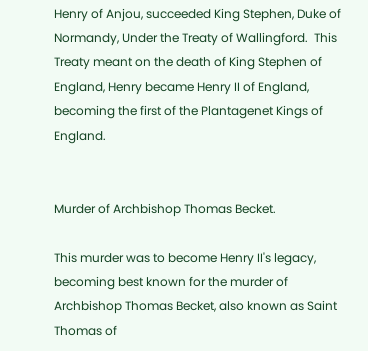Henry of Anjou, succeeded King Stephen, Duke of Normandy, Under the Treaty of Wallingford.  This Treaty meant on the death of King Stephen of England, Henry became Henry II of England, becoming the first of the Plantagenet Kings of England.


Murder of Archbishop Thomas Becket.

This murder was to become Henry II's legacy, becoming best known for the murder of Archbishop Thomas Becket, also known as Saint Thomas of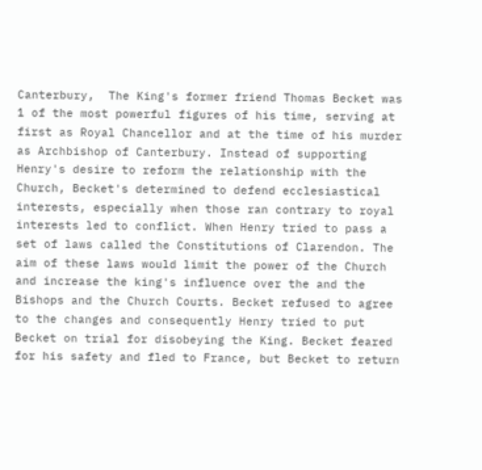Canterbury,  The King's former friend Thomas Becket was 1 of the most powerful figures of his time, serving at first as Royal Chancellor and at the time of his murder as Archbishop of Canterbury. Instead of supporting Henry's desire to reform the relationship with the Church, Becket's determined to defend ecclesiastical interests, especially when those ran contrary to royal interests led to conflict. When Henry tried to pass a set of laws called the Constitutions of Clarendon. The aim of these laws would limit the power of the Church and increase the king's influence over the and the Bishops and the Church Courts. Becket refused to agree to the changes and consequently Henry tried to put Becket on trial for disobeying the King. Becket feared for his safety and fled to France, but Becket to return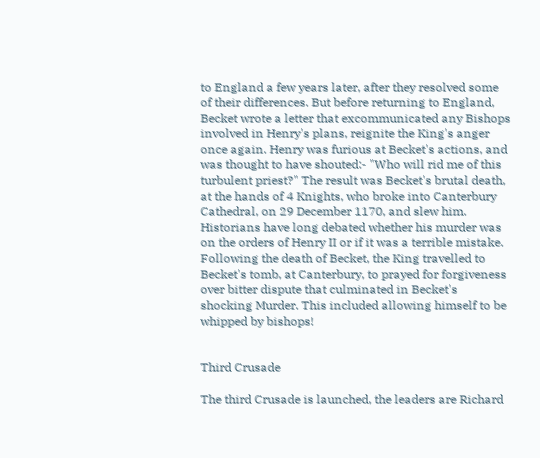to England a few years later, after they resolved some of their differences. But before returning to England, Becket wrote a letter that excommunicated any Bishops involved in Henry's plans, reignite the King's anger once again. Henry was furious at Becket's actions, and was thought to have shouted:- "Who will rid me of this turbulent priest?" The result was Becket's brutal death, at the hands of 4 Knights, who broke into Canterbury Cathedral, on 29 December 1170, and slew him. Historians have long debated whether his murder was on the orders of Henry II or if it was a terrible mistake. Following the death of Becket, the King travelled to Becket's tomb, at Canterbury, to prayed for forgiveness over bitter dispute that culminated in Becket's shocking Murder. This included allowing himself to be whipped by bishops!


Third Crusade

The third Crusade is launched, the leaders are Richard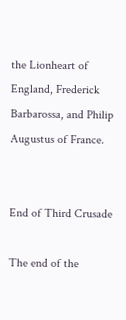the Lionheart of England, Frederick Barbarossa, and Philip Augustus of France.


End of Third Crusade

The end of the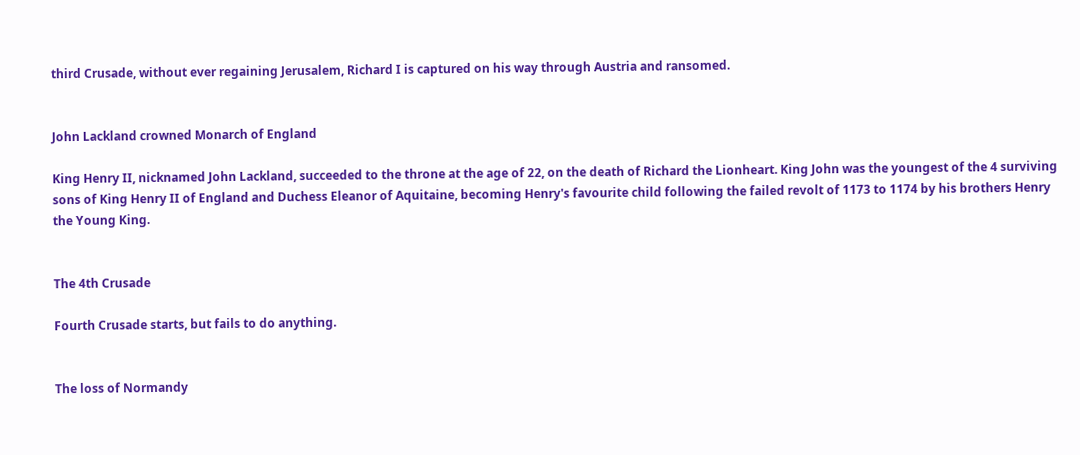third Crusade, without ever regaining Jerusalem, Richard I is captured on his way through Austria and ransomed.


John Lackland crowned Monarch of England

King Henry II, nicknamed John Lackland, succeeded to the throne at the age of 22, on the death of Richard the Lionheart. King John was the youngest of the 4 surviving sons of King Henry II of England and Duchess Eleanor of Aquitaine, becoming Henry's favourite child following the failed revolt of 1173 to 1174 by his brothers Henry the Young King.


The 4th Crusade

Fourth Crusade starts, but fails to do anything.


The loss of Normandy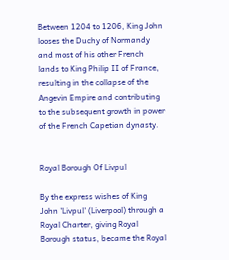Between 1204 to 1206, King John looses the Duchy of Normandy and most of his other French lands to King Philip II of France, resulting in the collapse of the Angevin Empire and contributing to the subsequent growth in power of the French Capetian dynasty.


Royal Borough Of Livpul

By the express wishes of King John 'Livpul' (Liverpool) through a Royal Charter, giving Royal Borough status, became the Royal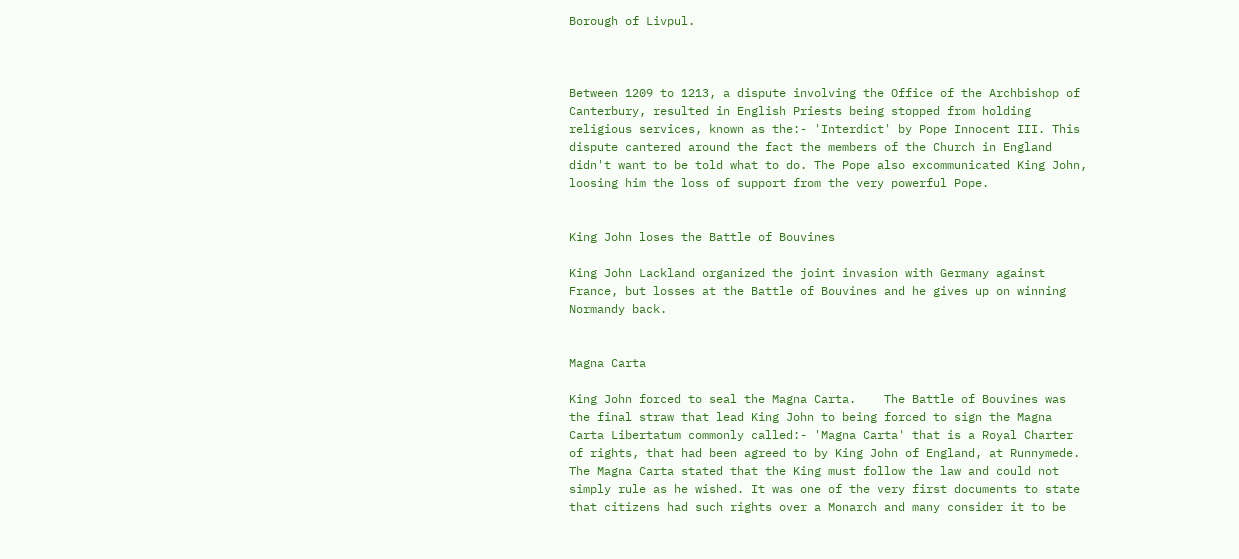Borough of Livpul.



Between 1209 to 1213, a dispute involving the Office of the Archbishop of Canterbury, resulted in English Priests being stopped from holding religious services, known as the:- 'Interdict' by Pope Innocent III. This dispute cantered around the fact the members of the Church in England didn't want to be told what to do. The Pope also excommunicated King John, loosing him the loss of support from the very powerful Pope.


King John loses the Battle of Bouvines

King John Lackland organized the joint invasion with Germany against France, but losses at the Battle of Bouvines and he gives up on winning Normandy back.


Magna Carta

King John forced to seal the Magna Carta.    The Battle of Bouvines was the final straw that lead King John to being forced to sign the Magna Carta Libertatum commonly called:- 'Magna Carta' that is a Royal Charter of rights, that had been agreed to by King John of England, at Runnymede. The Magna Carta stated that the King must follow the law and could not simply rule as he wished. It was one of the very first documents to state that citizens had such rights over a Monarch and many consider it to be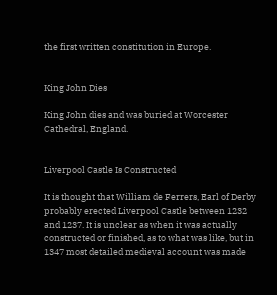the first written constitution in Europe.


King John Dies

King John dies and was buried at Worcester Cathedral, England.


Liverpool Castle Is Constructed

It is thought that William de Ferrers, Earl of Derby probably erected Liverpool Castle between 1232 and 1237. It is unclear as when it was actually constructed or finished, as to what was like, but in 1347 most detailed medieval account was made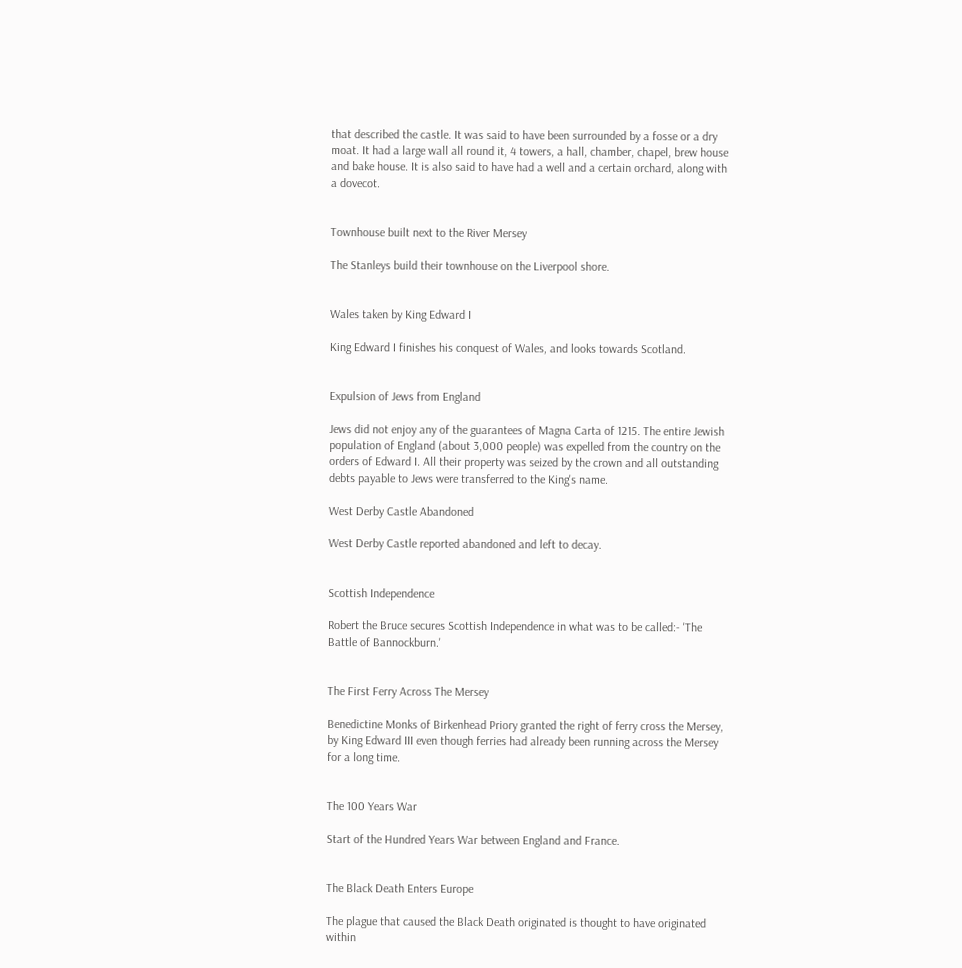that described the castle. It was said to have been surrounded by a fosse or a dry moat. It had a large wall all round it, 4 towers, a hall, chamber, chapel, brew house and bake house. It is also said to have had a well and a certain orchard, along with a dovecot.


Townhouse built next to the River Mersey

The Stanleys build their townhouse on the Liverpool shore.


Wales taken by King Edward I

King Edward I finishes his conquest of Wales, and looks towards Scotland.


Expulsion of Jews from England

Jews did not enjoy any of the guarantees of Magna Carta of 1215. The entire Jewish population of England (about 3,000 people) was expelled from the country on the orders of Edward I. All their property was seized by the crown and all outstanding debts payable to Jews were transferred to the King's name.

West Derby Castle Abandoned

West Derby Castle reported abandoned and left to decay.


Scottish Independence

Robert the Bruce secures Scottish Independence in what was to be called:- 'The Battle of Bannockburn.'


The First Ferry Across The Mersey

Benedictine Monks of Birkenhead Priory granted the right of ferry cross the Mersey, by King Edward III even though ferries had already been running across the Mersey for a long time.


The 100 Years War

Start of the Hundred Years War between England and France.


The Black Death Enters Europe

The plague that caused the Black Death originated is thought to have originated within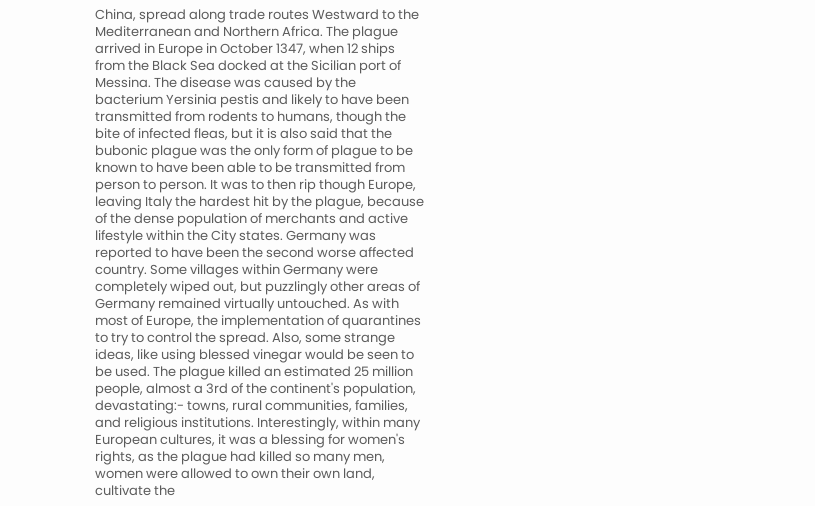China, spread along trade routes Westward to the Mediterranean and Northern Africa. The plague arrived in Europe in October 1347, when 12 ships from the Black Sea docked at the Sicilian port of Messina. The disease was caused by the bacterium Yersinia pestis and likely to have been transmitted from rodents to humans, though the bite of infected fleas, but it is also said that the bubonic plague was the only form of plague to be known to have been able to be transmitted from person to person. It was to then rip though Europe, leaving Italy the hardest hit by the plague, because of the dense population of merchants and active lifestyle within the City states. Germany was reported to have been the second worse affected country. Some villages within Germany were completely wiped out, but puzzlingly other areas of Germany remained virtually untouched. As with most of Europe, the implementation of quarantines to try to control the spread. Also, some strange ideas, like using blessed vinegar would be seen to be used. The plague killed an estimated 25 million people, almost a 3rd of the continent's population, devastating:- towns, rural communities, families, and religious institutions. Interestingly, within many European cultures, it was a blessing for women's rights, as the plague had killed so many men, women were allowed to own their own land, cultivate the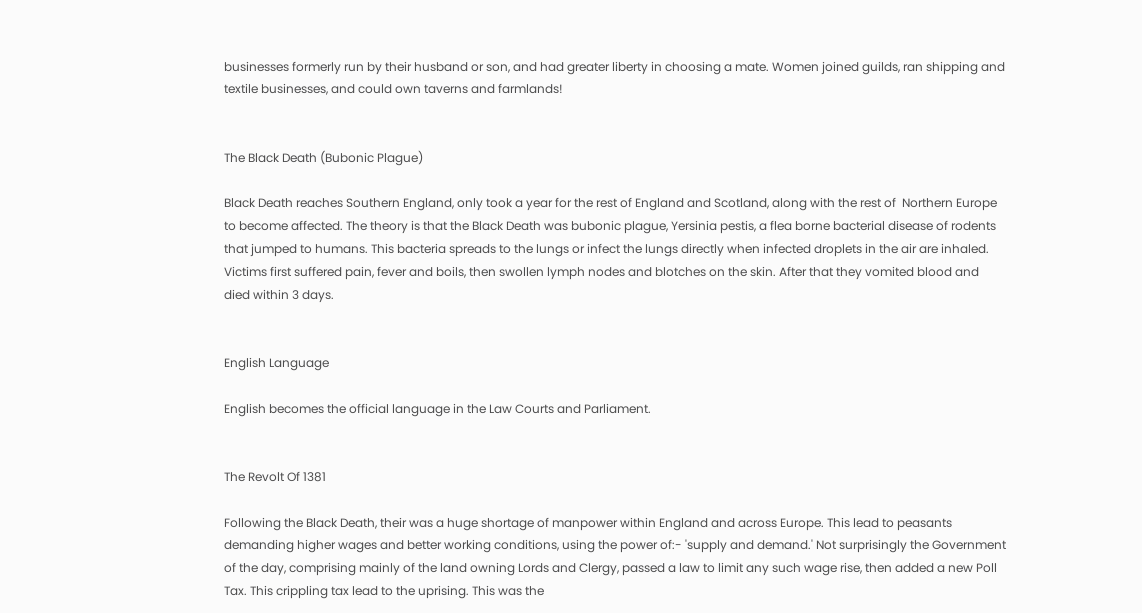businesses formerly run by their husband or son, and had greater liberty in choosing a mate. Women joined guilds, ran shipping and textile businesses, and could own taverns and farmlands!


The Black Death (Bubonic Plague)

Black Death reaches Southern England, only took a year for the rest of England and Scotland, along with the rest of  Northern Europe to become affected. The theory is that the Black Death was bubonic plague, Yersinia pestis, a flea borne bacterial disease of rodents that jumped to humans. This bacteria spreads to the lungs or infect the lungs directly when infected droplets in the air are inhaled. Victims first suffered pain, fever and boils, then swollen lymph nodes and blotches on the skin. After that they vomited blood and died within 3 days.


English Language

English becomes the official language in the Law Courts and Parliament.


The Revolt Of 1381

Following the Black Death, their was a huge shortage of manpower within England and across Europe. This lead to peasants demanding higher wages and better working conditions, using the power of:- 'supply and demand.' Not surprisingly the Government of the day, comprising mainly of the land owning Lords and Clergy, passed a law to limit any such wage rise, then added a new Poll Tax. This crippling tax lead to the uprising. This was the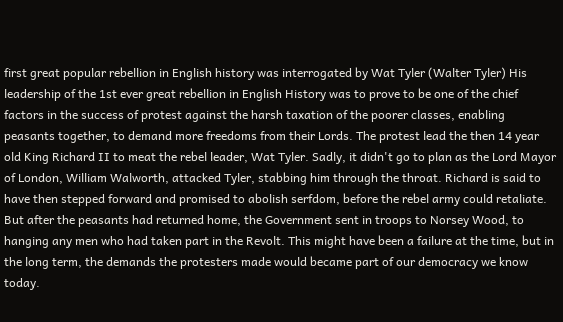first great popular rebellion in English history was interrogated by Wat Tyler (Walter Tyler) His leadership of the 1st ever great rebellion in English History was to prove to be one of the chief factors in the success of protest against the harsh taxation of the poorer classes, enabling peasants together, to demand more freedoms from their Lords. The protest lead the then 14 year old King Richard II to meat the rebel leader, Wat Tyler. Sadly, it didn't go to plan as the Lord Mayor of London, William Walworth, attacked Tyler, stabbing him through the throat. Richard is said to have then stepped forward and promised to abolish serfdom, before the rebel army could retaliate. But after the peasants had returned home, the Government sent in troops to Norsey Wood, to hanging any men who had taken part in the Revolt. This might have been a failure at the time, but in the long term, the demands the protesters made would became part of our democracy we know today.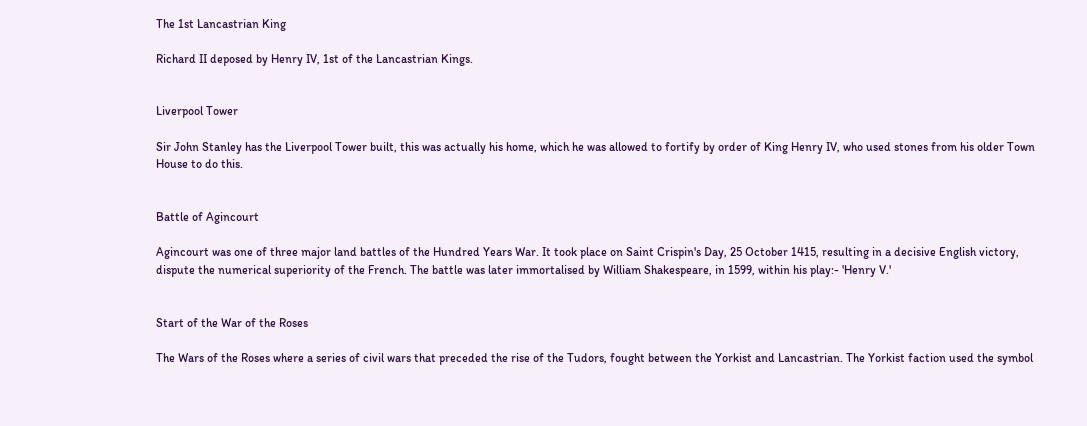The 1st Lancastrian King

Richard II deposed by Henry IV, 1st of the Lancastrian Kings.


Liverpool Tower

Sir John Stanley has the Liverpool Tower built, this was actually his home, which he was allowed to fortify by order of King Henry IV, who used stones from his older Town House to do this.


Battle of Agincourt

Agincourt was one of three major land battles of the Hundred Years War. It took place on Saint Crispin's Day, 25 October 1415, resulting in a decisive English victory, dispute the numerical superiority of the French. The battle was later immortalised by William Shakespeare, in 1599, within his play:- 'Henry V.'


Start of the War of the Roses

The Wars of the Roses where a series of civil wars that preceded the rise of the Tudors, fought between the Yorkist and Lancastrian. The Yorkist faction used the symbol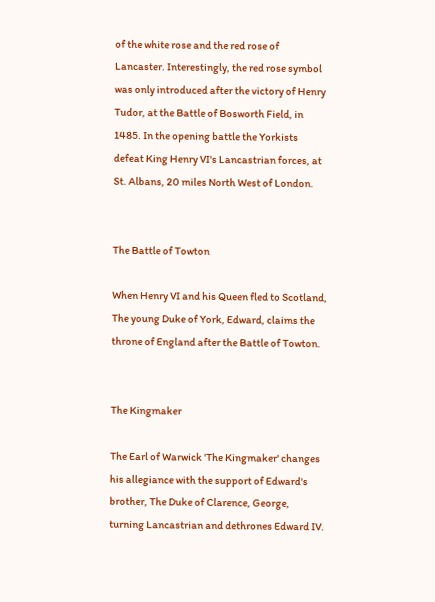of the white rose and the red rose of Lancaster. Interestingly, the red rose symbol was only introduced after the victory of Henry Tudor, at the Battle of Bosworth Field, in 1485. In the opening battle the Yorkists defeat King Henry VI's Lancastrian forces, at St. Albans, 20 miles North West of London.


The Battle of Towton

When Henry VI and his Queen fled to Scotland, The young Duke of York, Edward, claims the throne of England after the Battle of Towton.


The Kingmaker

The Earl of Warwick 'The Kingmaker' changes his allegiance with the support of Edward's brother, The Duke of Clarence, George, turning Lancastrian and dethrones Edward IV.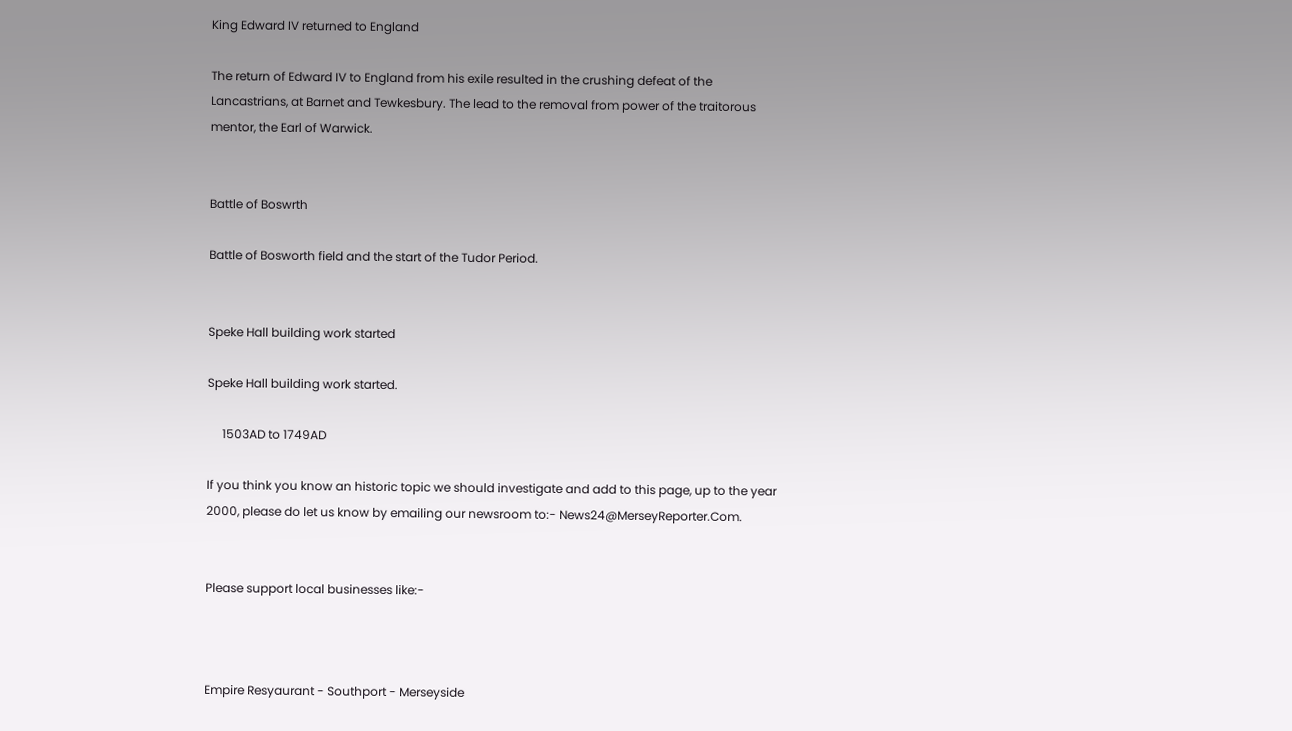King Edward IV returned to England

The return of Edward IV to England from his exile resulted in the crushing defeat of the Lancastrians, at Barnet and Tewkesbury. The lead to the removal from power of the traitorous mentor, the Earl of Warwick.


Battle of Boswrth

Battle of Bosworth field and the start of the Tudor Period.


Speke Hall building work started

Speke Hall building work started.

     1503AD to 1749AD

If you think you know an historic topic we should investigate and add to this page, up to the year 2000, please do let us know by emailing our newsroom to:- News24@MerseyReporter.Com.


Please support local businesses like:-



Empire Resyaurant - Southport - Merseyside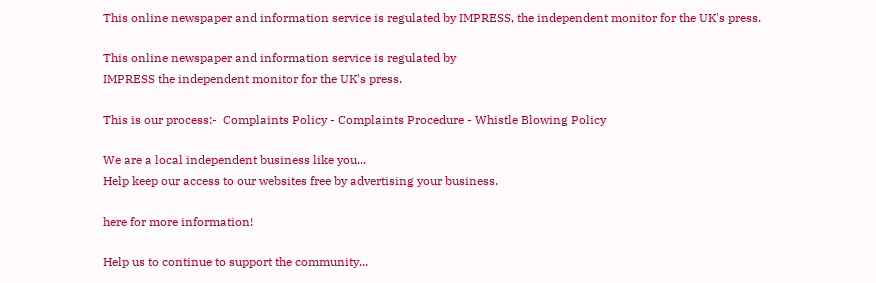This online newspaper and information service is regulated by IMPRESS, the independent monitor for the UK's press.

This online newspaper and information service is regulated by
IMPRESS the independent monitor for the UK's press.

This is our process:-  Complaints Policy - Complaints Procedure - Whistle Blowing Policy

We are a local independent business like you...
Help keep our access to our websites free by advertising your business.

here for more information!

Help us to continue to support the community...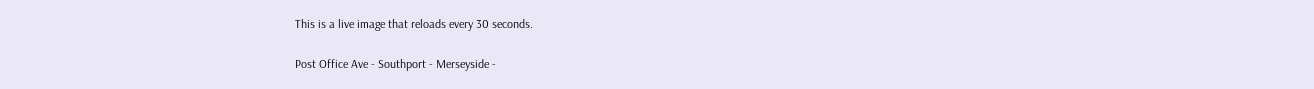This is a live image that reloads every 30 seconds.

Post Office Ave - Southport - Merseyside -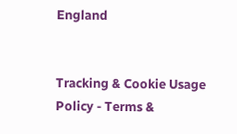England


Tracking & Cookie Usage Policy - Terms &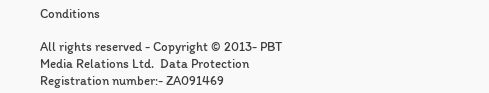Conditions

All rights reserved - Copyright © 2013- PBT Media Relations Ltd.  Data Protection Registration number:- ZA091469